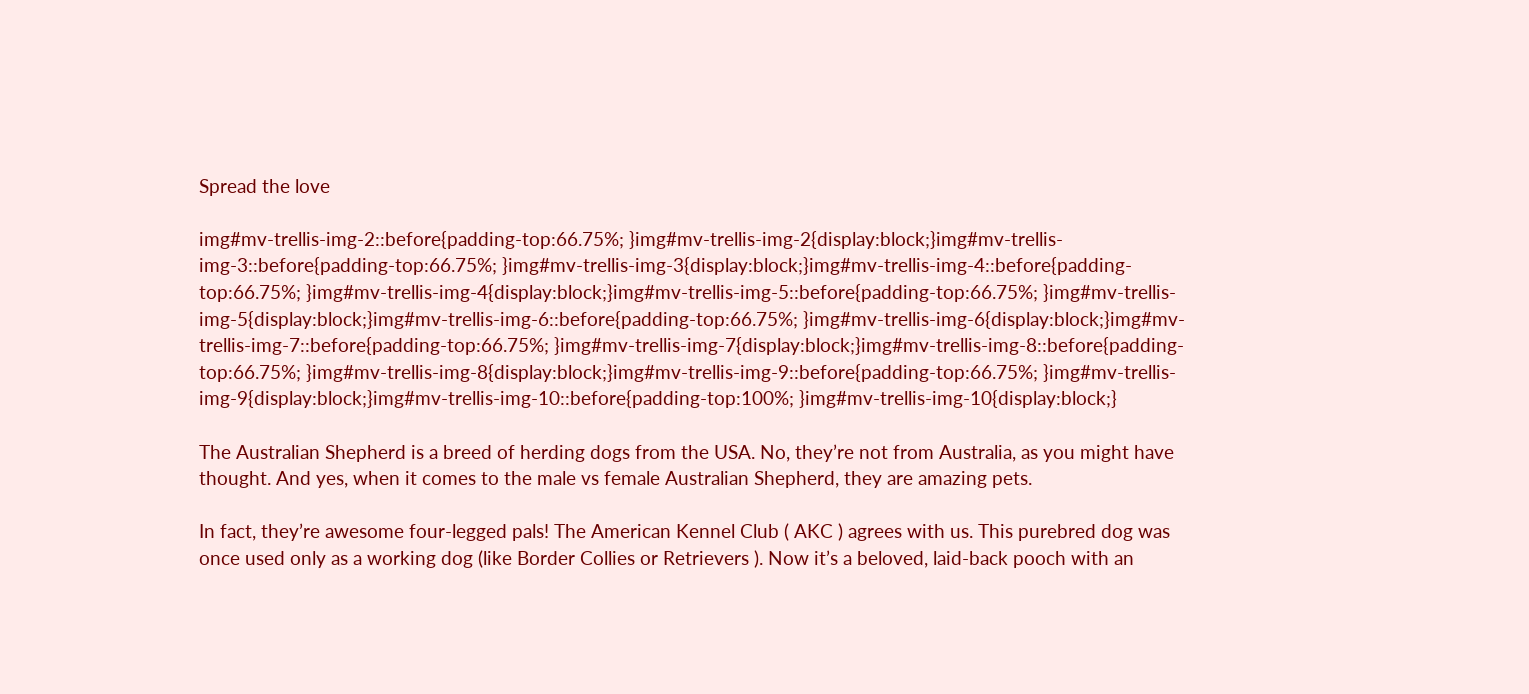Spread the love

img#mv-trellis-img-2::before{padding-top:66.75%; }img#mv-trellis-img-2{display:block;}img#mv-trellis-img-3::before{padding-top:66.75%; }img#mv-trellis-img-3{display:block;}img#mv-trellis-img-4::before{padding-top:66.75%; }img#mv-trellis-img-4{display:block;}img#mv-trellis-img-5::before{padding-top:66.75%; }img#mv-trellis-img-5{display:block;}img#mv-trellis-img-6::before{padding-top:66.75%; }img#mv-trellis-img-6{display:block;}img#mv-trellis-img-7::before{padding-top:66.75%; }img#mv-trellis-img-7{display:block;}img#mv-trellis-img-8::before{padding-top:66.75%; }img#mv-trellis-img-8{display:block;}img#mv-trellis-img-9::before{padding-top:66.75%; }img#mv-trellis-img-9{display:block;}img#mv-trellis-img-10::before{padding-top:100%; }img#mv-trellis-img-10{display:block;}

The Australian Shepherd is a breed of herding dogs from the USA. No, they’re not from Australia, as you might have thought. And yes, when it comes to the male vs female Australian Shepherd, they are amazing pets.

In fact, they’re awesome four-legged pals! The American Kennel Club ( AKC ) agrees with us. This purebred dog was once used only as a working dog (like Border Collies or Retrievers ). Now it’s a beloved, laid-back pooch with an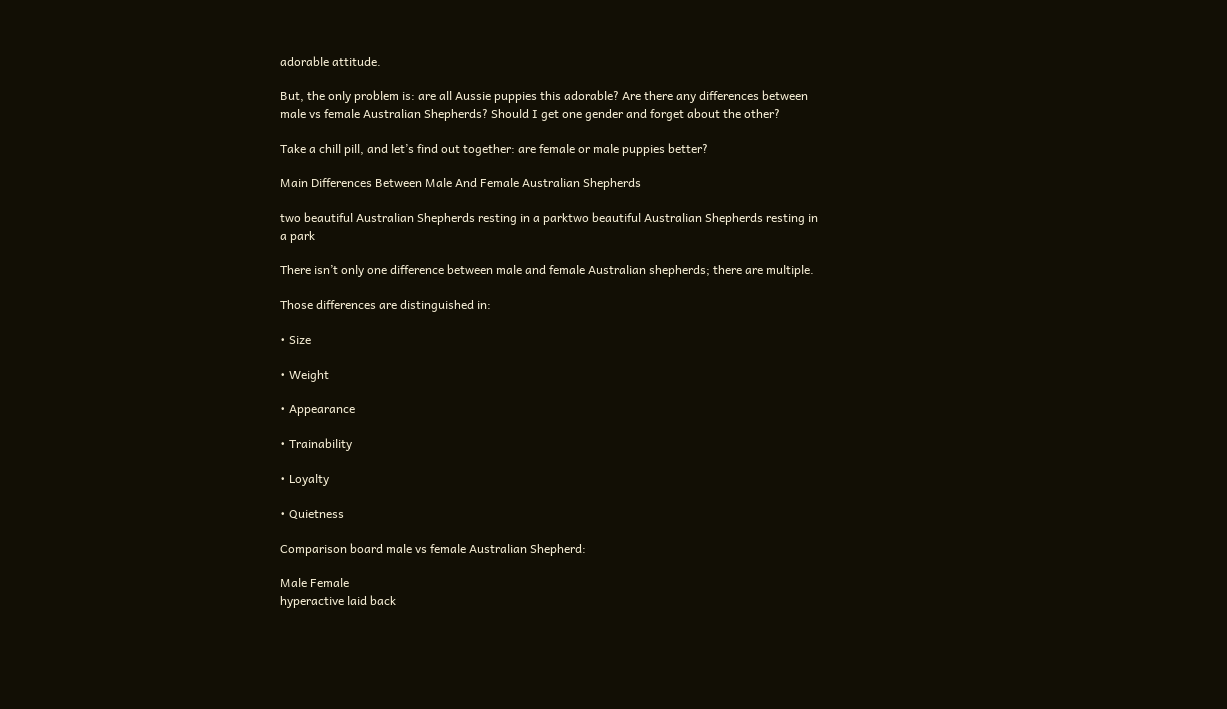adorable attitude.

But, the only problem is: are all Aussie puppies this adorable? Are there any differences between male vs female Australian Shepherds? Should I get one gender and forget about the other?

Take a chill pill, and let’s find out together: are female or male puppies better?

Main Differences Between Male And Female Australian Shepherds

two beautiful Australian Shepherds resting in a parktwo beautiful Australian Shepherds resting in a park

There isn’t only one difference between male and female Australian shepherds; there are multiple.

Those differences are distinguished in:

• Size

• Weight

• Appearance

• Trainability

• Loyalty

• Quietness

Comparison board male vs female Australian Shepherd:

Male Female
hyperactive laid back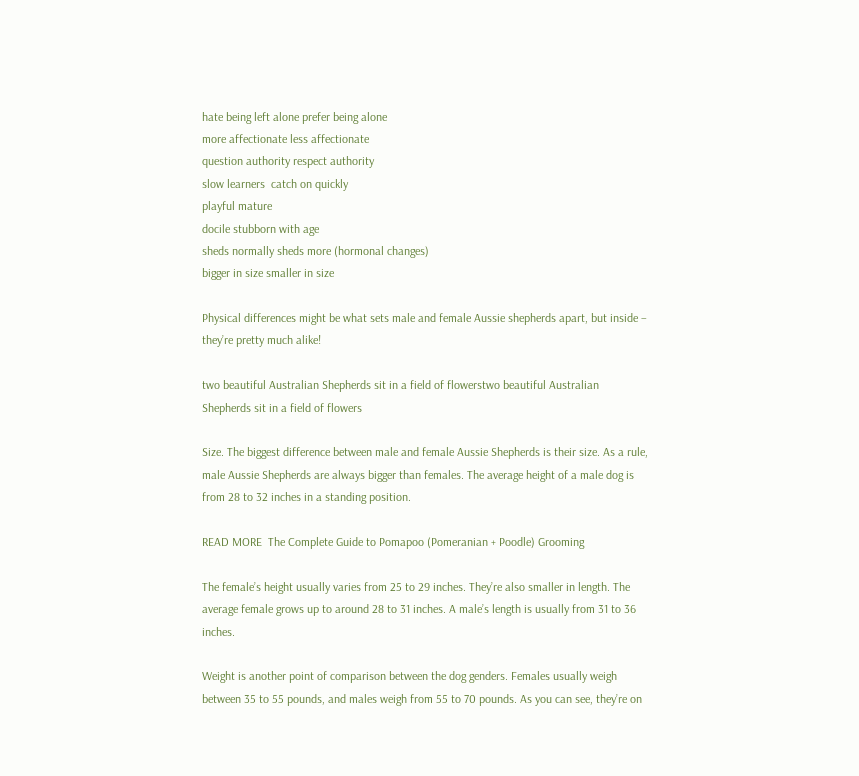hate being left alone prefer being alone
more affectionate less affectionate
question authority respect authority
slow learners  catch on quickly
playful mature
docile stubborn with age
sheds normally sheds more (hormonal changes)
bigger in size smaller in size

Physical differences might be what sets male and female Aussie shepherds apart, but inside – they’re pretty much alike!

two beautiful Australian Shepherds sit in a field of flowerstwo beautiful Australian Shepherds sit in a field of flowers

Size. The biggest difference between male and female Aussie Shepherds is their size. As a rule, male Aussie Shepherds are always bigger than females. The average height of a male dog is from 28 to 32 inches in a standing position.

READ MORE  The Complete Guide to Pomapoo (Pomeranian + Poodle) Grooming

The female’s height usually varies from 25 to 29 inches. They’re also smaller in length. The average female grows up to around 28 to 31 inches. A male’s length is usually from 31 to 36 inches.

Weight is another point of comparison between the dog genders. Females usually weigh between 35 to 55 pounds, and males weigh from 55 to 70 pounds. As you can see, they’re on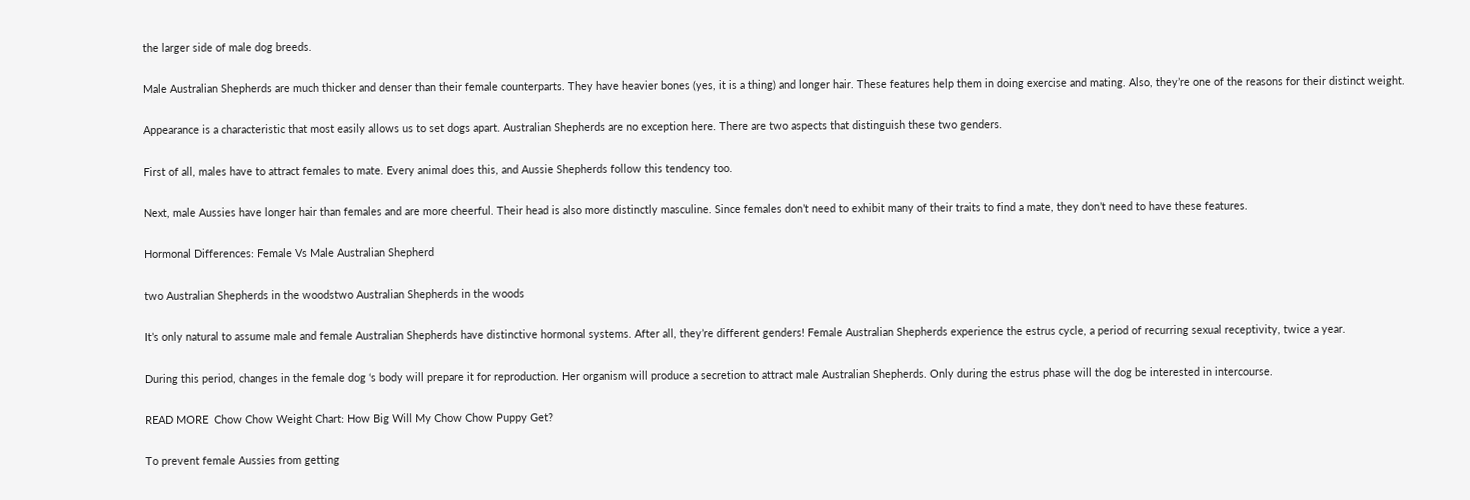the larger side of male dog breeds.

Male Australian Shepherds are much thicker and denser than their female counterparts. They have heavier bones (yes, it is a thing) and longer hair. These features help them in doing exercise and mating. Also, they’re one of the reasons for their distinct weight.

Appearance is a characteristic that most easily allows us to set dogs apart. Australian Shepherds are no exception here. There are two aspects that distinguish these two genders.

First of all, males have to attract females to mate. Every animal does this, and Aussie Shepherds follow this tendency too.

Next, male Aussies have longer hair than females and are more cheerful. Their head is also more distinctly masculine. Since females don’t need to exhibit many of their traits to find a mate, they don’t need to have these features.

Hormonal Differences: Female Vs Male Australian Shepherd

two Australian Shepherds in the woodstwo Australian Shepherds in the woods

It’s only natural to assume male and female Australian Shepherds have distinctive hormonal systems. After all, they’re different genders! Female Australian Shepherds experience the estrus cycle, a period of recurring sexual receptivity, twice a year.

During this period, changes in the female dog ‘s body will prepare it for reproduction. Her organism will produce a secretion to attract male Australian Shepherds. Only during the estrus phase will the dog be interested in intercourse.

READ MORE  Chow Chow Weight Chart: How Big Will My Chow Chow Puppy Get?

To prevent female Aussies from getting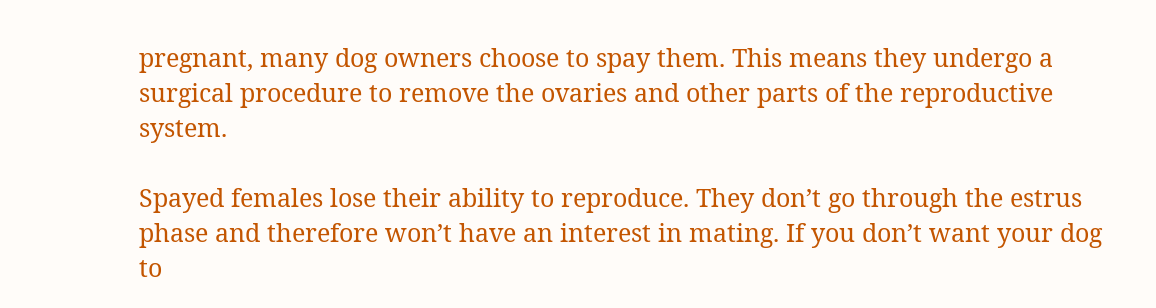pregnant, many dog owners choose to spay them. This means they undergo a surgical procedure to remove the ovaries and other parts of the reproductive system.

Spayed females lose their ability to reproduce. They don’t go through the estrus phase and therefore won’t have an interest in mating. If you don’t want your dog to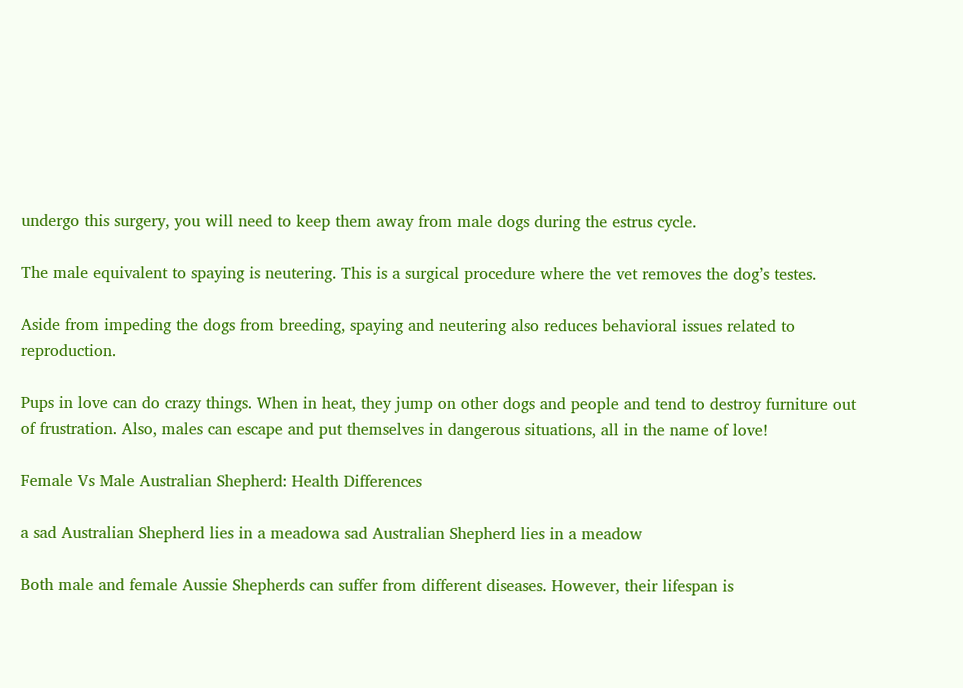undergo this surgery, you will need to keep them away from male dogs during the estrus cycle.

The male equivalent to spaying is neutering. This is a surgical procedure where the vet removes the dog’s testes.

Aside from impeding the dogs from breeding, spaying and neutering also reduces behavioral issues related to reproduction.

Pups in love can do crazy things. When in heat, they jump on other dogs and people and tend to destroy furniture out of frustration. Also, males can escape and put themselves in dangerous situations, all in the name of love!

Female Vs Male Australian Shepherd: Health Differences

a sad Australian Shepherd lies in a meadowa sad Australian Shepherd lies in a meadow

Both male and female Aussie Shepherds can suffer from different diseases. However, their lifespan is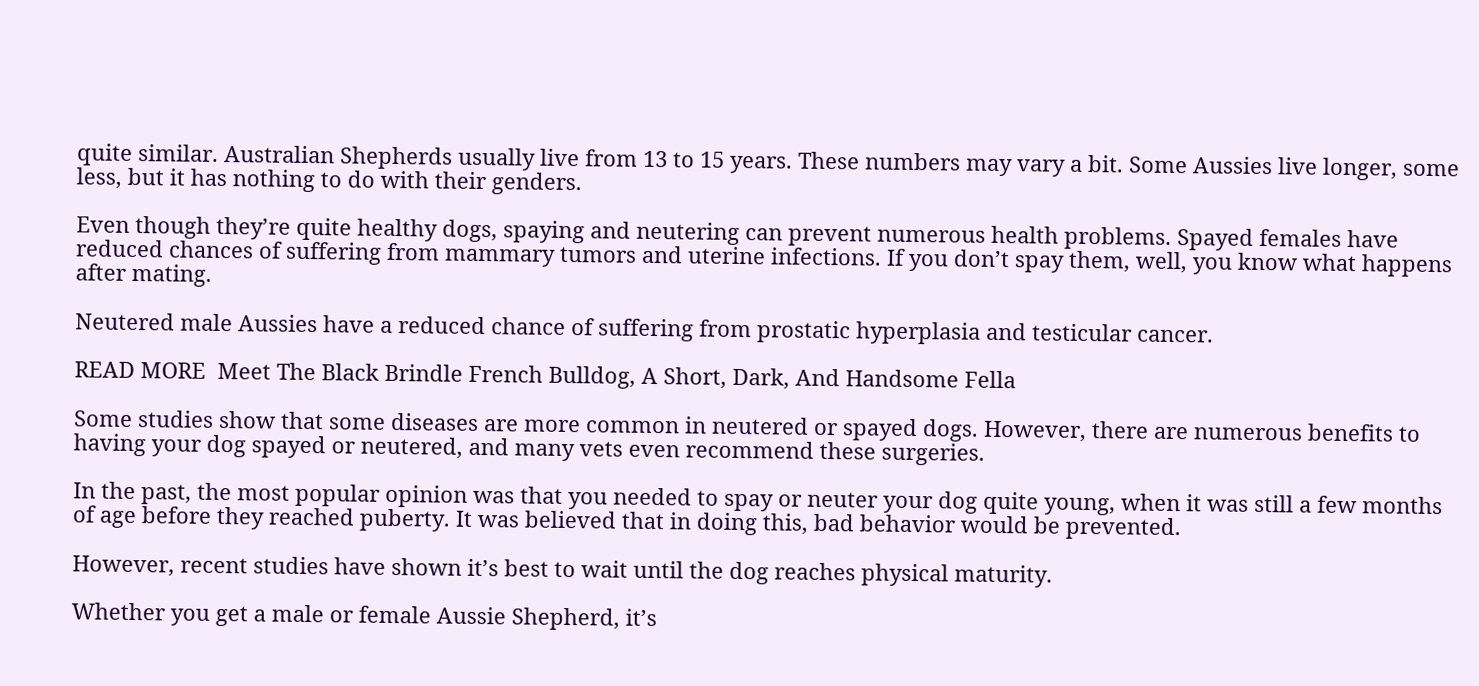quite similar. Australian Shepherds usually live from 13 to 15 years. These numbers may vary a bit. Some Aussies live longer, some less, but it has nothing to do with their genders.

Even though they’re quite healthy dogs, spaying and neutering can prevent numerous health problems. Spayed females have reduced chances of suffering from mammary tumors and uterine infections. If you don’t spay them, well, you know what happens after mating.

Neutered male Aussies have a reduced chance of suffering from prostatic hyperplasia and testicular cancer.

READ MORE  Meet The Black Brindle French Bulldog, A Short, Dark, And Handsome Fella

Some studies show that some diseases are more common in neutered or spayed dogs. However, there are numerous benefits to having your dog spayed or neutered, and many vets even recommend these surgeries.

In the past, the most popular opinion was that you needed to spay or neuter your dog quite young, when it was still a few months of age before they reached puberty. It was believed that in doing this, bad behavior would be prevented.

However, recent studies have shown it’s best to wait until the dog reaches physical maturity.

Whether you get a male or female Aussie Shepherd, it’s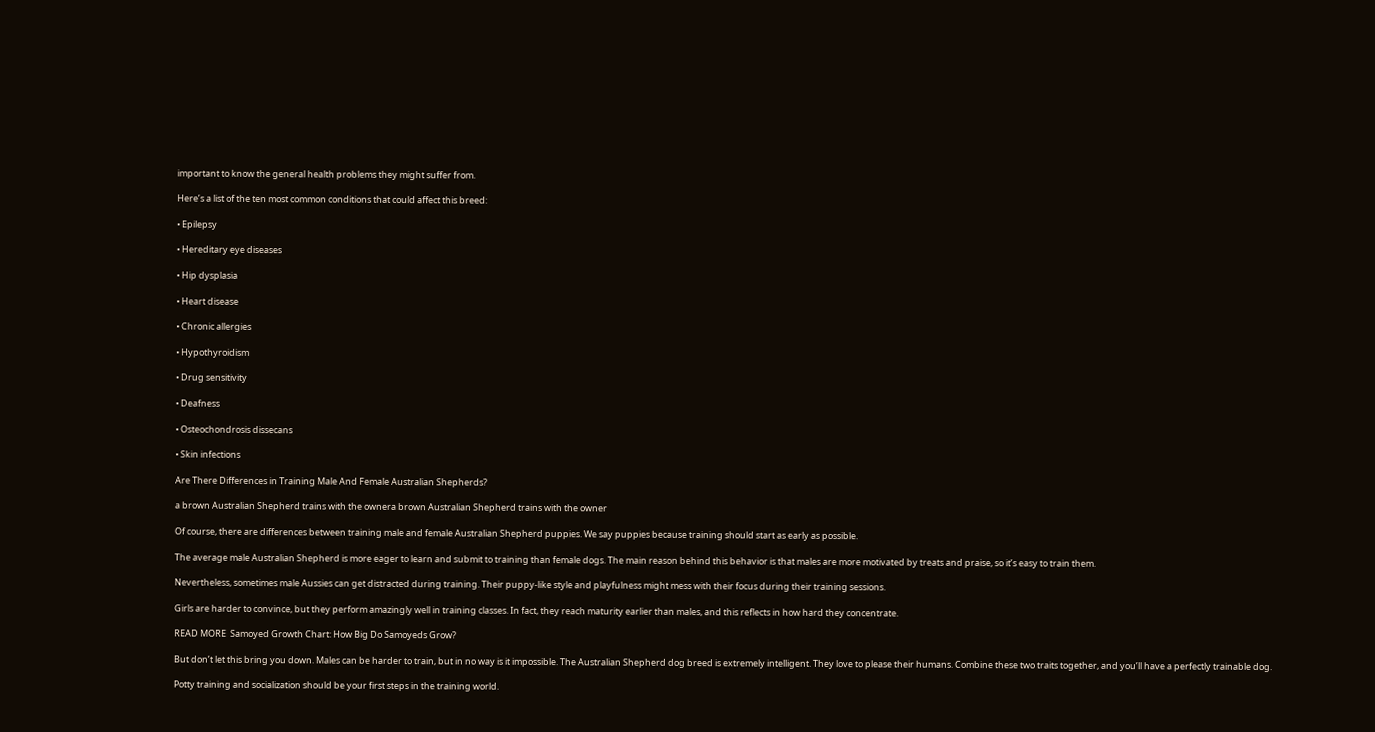important to know the general health problems they might suffer from.

Here’s a list of the ten most common conditions that could affect this breed:

• Epilepsy

• Hereditary eye diseases

• Hip dysplasia

• Heart disease

• Chronic allergies

• Hypothyroidism

• Drug sensitivity

• Deafness

• Osteochondrosis dissecans

• Skin infections

Are There Differences in Training Male And Female Australian Shepherds?

a brown Australian Shepherd trains with the ownera brown Australian Shepherd trains with the owner

Of course, there are differences between training male and female Australian Shepherd puppies. We say puppies because training should start as early as possible.

The average male Australian Shepherd is more eager to learn and submit to training than female dogs. The main reason behind this behavior is that males are more motivated by treats and praise, so it’s easy to train them.

Nevertheless, sometimes male Aussies can get distracted during training. Their puppy-like style and playfulness might mess with their focus during their training sessions.

Girls are harder to convince, but they perform amazingly well in training classes. In fact, they reach maturity earlier than males, and this reflects in how hard they concentrate.

READ MORE  Samoyed Growth Chart: How Big Do Samoyeds Grow?

But don’t let this bring you down. Males can be harder to train, but in no way is it impossible. The Australian Shepherd dog breed is extremely intelligent. They love to please their humans. Combine these two traits together, and you’ll have a perfectly trainable dog.

Potty training and socialization should be your first steps in the training world.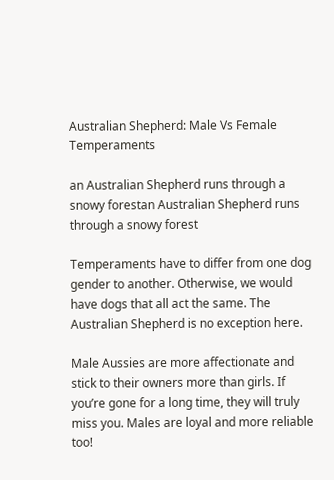Australian Shepherd: Male Vs Female Temperaments

an Australian Shepherd runs through a snowy forestan Australian Shepherd runs through a snowy forest

Temperaments have to differ from one dog gender to another. Otherwise, we would have dogs that all act the same. The Australian Shepherd is no exception here.

Male Aussies are more affectionate and stick to their owners more than girls. If you’re gone for a long time, they will truly miss you. Males are loyal and more reliable too!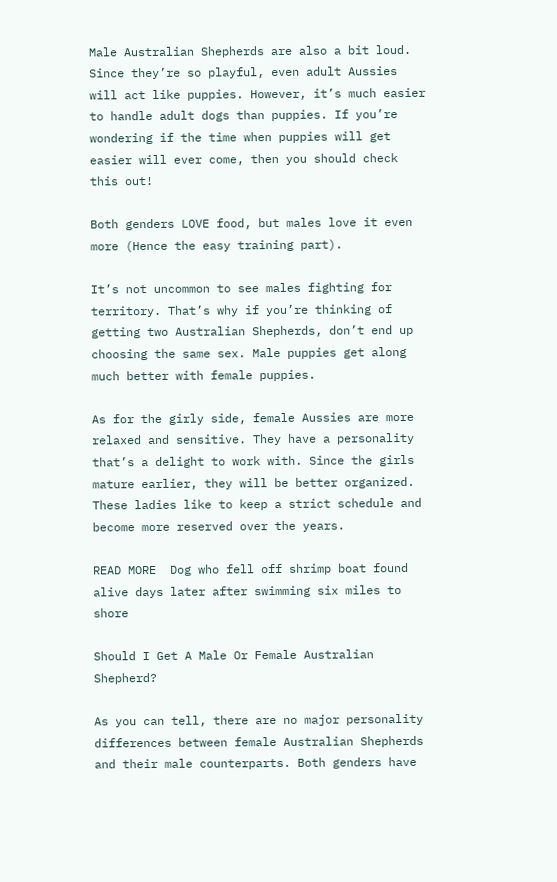Male Australian Shepherds are also a bit loud. Since they’re so playful, even adult Aussies will act like puppies. However, it’s much easier to handle adult dogs than puppies. If you’re wondering if the time when puppies will get easier will ever come, then you should check this out!

Both genders LOVE food, but males love it even more (Hence the easy training part).

It’s not uncommon to see males fighting for territory. That’s why if you’re thinking of getting two Australian Shepherds, don’t end up choosing the same sex. Male puppies get along much better with female puppies.

As for the girly side, female Aussies are more relaxed and sensitive. They have a personality that’s a delight to work with. Since the girls mature earlier, they will be better organized. These ladies like to keep a strict schedule and become more reserved over the years.

READ MORE  Dog who fell off shrimp boat found alive days later after swimming six miles to shore

Should I Get A Male Or Female Australian Shepherd?

As you can tell, there are no major personality differences between female Australian Shepherds and their male counterparts. Both genders have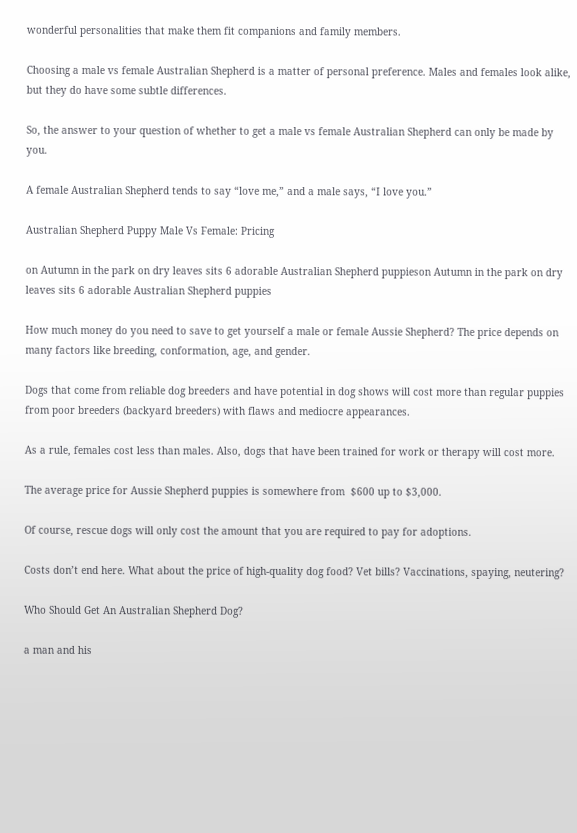wonderful personalities that make them fit companions and family members.

Choosing a male vs female Australian Shepherd is a matter of personal preference. Males and females look alike, but they do have some subtle differences.

So, the answer to your question of whether to get a male vs female Australian Shepherd can only be made by you.

A female Australian Shepherd tends to say “love me,” and a male says, “I love you.”

Australian Shepherd Puppy Male Vs Female: Pricing

on Autumn in the park on dry leaves sits 6 adorable Australian Shepherd puppieson Autumn in the park on dry leaves sits 6 adorable Australian Shepherd puppies

How much money do you need to save to get yourself a male or female Aussie Shepherd? The price depends on many factors like breeding, conformation, age, and gender.

Dogs that come from reliable dog breeders and have potential in dog shows will cost more than regular puppies from poor breeders (backyard breeders) with flaws and mediocre appearances.

As a rule, females cost less than males. Also, dogs that have been trained for work or therapy will cost more.

The average price for Aussie Shepherd puppies is somewhere from  $600 up to $3,000.

Of course, rescue dogs will only cost the amount that you are required to pay for adoptions.

Costs don’t end here. What about the price of high-quality dog food? Vet bills? Vaccinations, spaying, neutering?

Who Should Get An Australian Shepherd Dog?

a man and his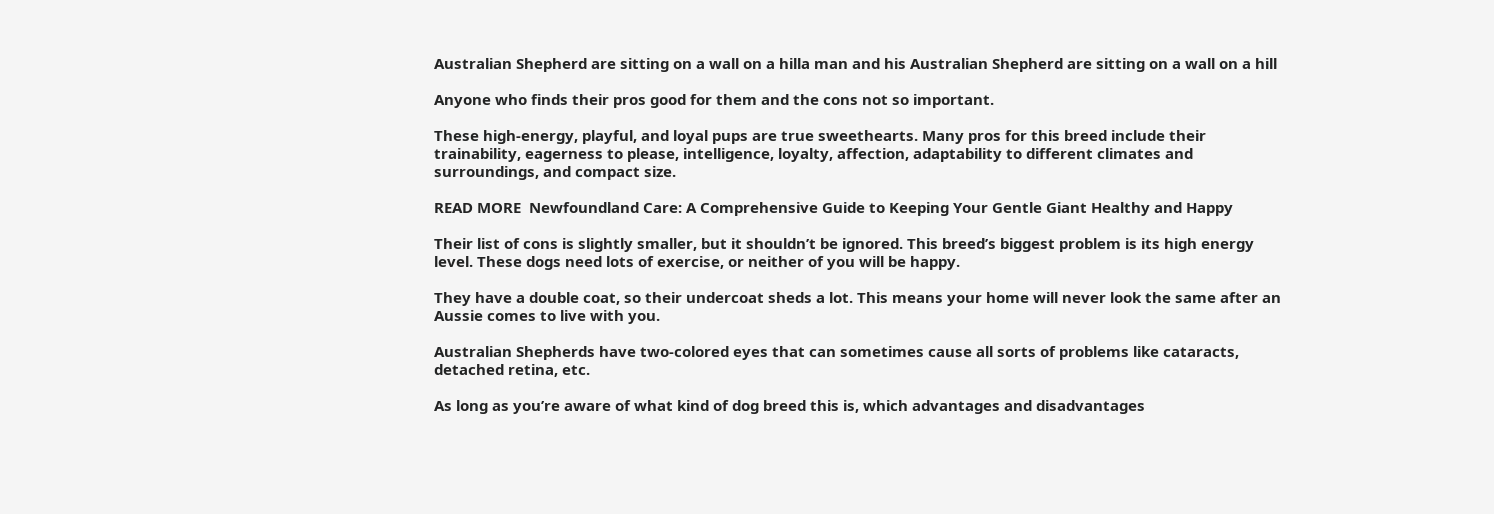Australian Shepherd are sitting on a wall on a hilla man and his Australian Shepherd are sitting on a wall on a hill

Anyone who finds their pros good for them and the cons not so important.

These high-energy, playful, and loyal pups are true sweethearts. Many pros for this breed include their trainability, eagerness to please, intelligence, loyalty, affection, adaptability to different climates and surroundings, and compact size.

READ MORE  Newfoundland Care: A Comprehensive Guide to Keeping Your Gentle Giant Healthy and Happy

Their list of cons is slightly smaller, but it shouldn’t be ignored. This breed’s biggest problem is its high energy level. These dogs need lots of exercise, or neither of you will be happy.

They have a double coat, so their undercoat sheds a lot. This means your home will never look the same after an Aussie comes to live with you.

Australian Shepherds have two-colored eyes that can sometimes cause all sorts of problems like cataracts, detached retina, etc.

As long as you’re aware of what kind of dog breed this is, which advantages and disadvantages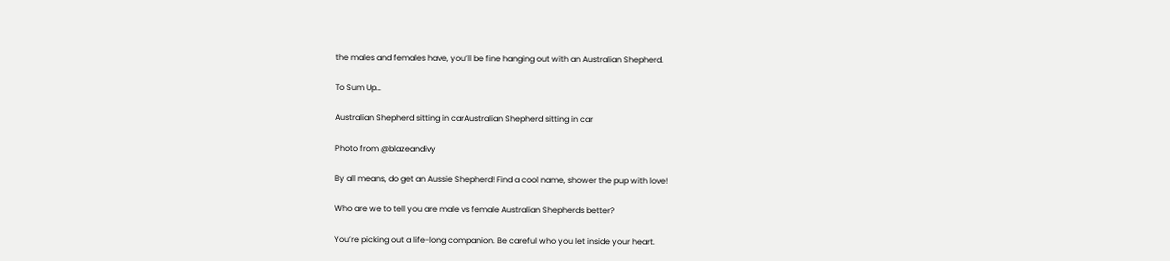the males and females have, you’ll be fine hanging out with an Australian Shepherd.

To Sum Up…

Australian Shepherd sitting in carAustralian Shepherd sitting in car

Photo from @blazeandivy

By all means, do get an Aussie Shepherd! Find a cool name, shower the pup with love!

Who are we to tell you are male vs female Australian Shepherds better?

You’re picking out a life-long companion. Be careful who you let inside your heart.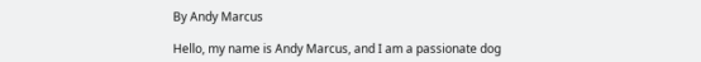By Andy Marcus

Hello, my name is Andy Marcus, and I am a passionate dog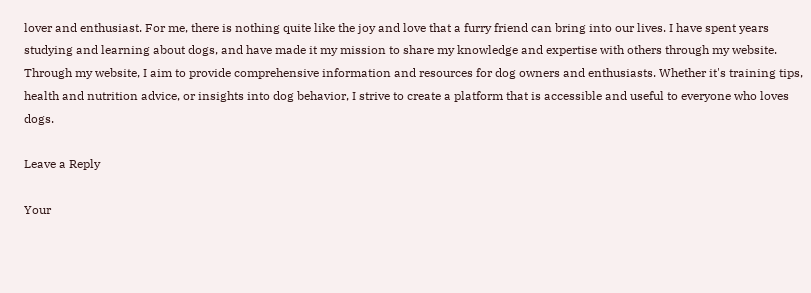lover and enthusiast. For me, there is nothing quite like the joy and love that a furry friend can bring into our lives. I have spent years studying and learning about dogs, and have made it my mission to share my knowledge and expertise with others through my website. Through my website, I aim to provide comprehensive information and resources for dog owners and enthusiasts. Whether it's training tips, health and nutrition advice, or insights into dog behavior, I strive to create a platform that is accessible and useful to everyone who loves dogs.

Leave a Reply

Your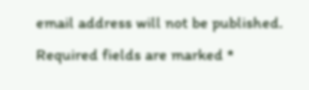email address will not be published. Required fields are marked *